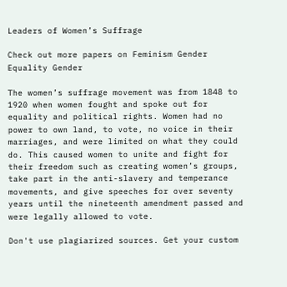Leaders of Women’s Suffrage

Check out more papers on Feminism Gender Equality Gender

The women’s suffrage movement was from 1848 to 1920 when women fought and spoke out for equality and political rights. Women had no power to own land, to vote, no voice in their marriages, and were limited on what they could do. This caused women to unite and fight for their freedom such as creating women’s groups, take part in the anti-slavery and temperance movements, and give speeches for over seventy years until the nineteenth amendment passed and were legally allowed to vote.

Don't use plagiarized sources. Get your custom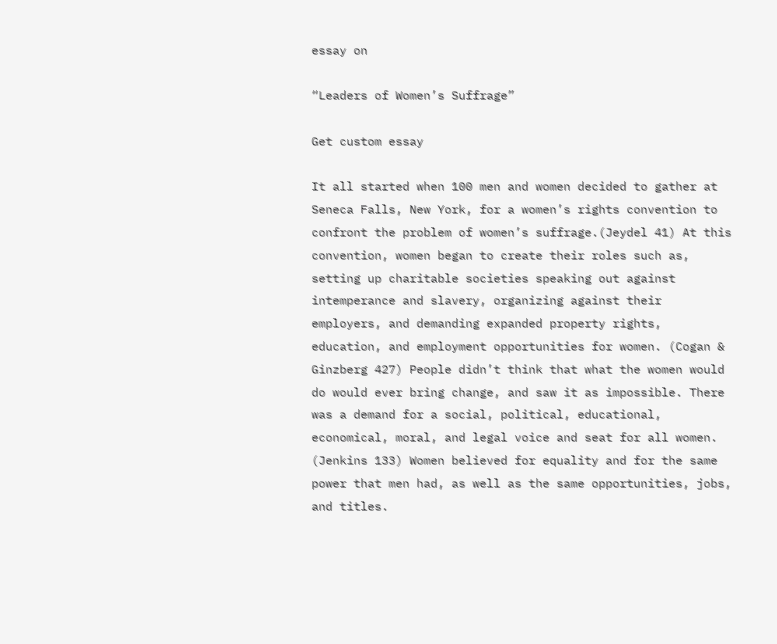essay on

“Leaders of Women’s Suffrage”

Get custom essay

It all started when 100 men and women decided to gather at Seneca Falls, New York, for a women’s rights convention to confront the problem of women’s suffrage.(Jeydel 41) At this convention, women began to create their roles such as, setting up charitable societies speaking out against intemperance and slavery, organizing against their employers, and demanding expanded property rights, education, and employment opportunities for women. (Cogan & Ginzberg 427) People didn’t think that what the women would do would ever bring change, and saw it as impossible. There was a demand for a social, political, educational, economical, moral, and legal voice and seat for all women. (Jenkins 133) Women believed for equality and for the same power that men had, as well as the same opportunities, jobs, and titles.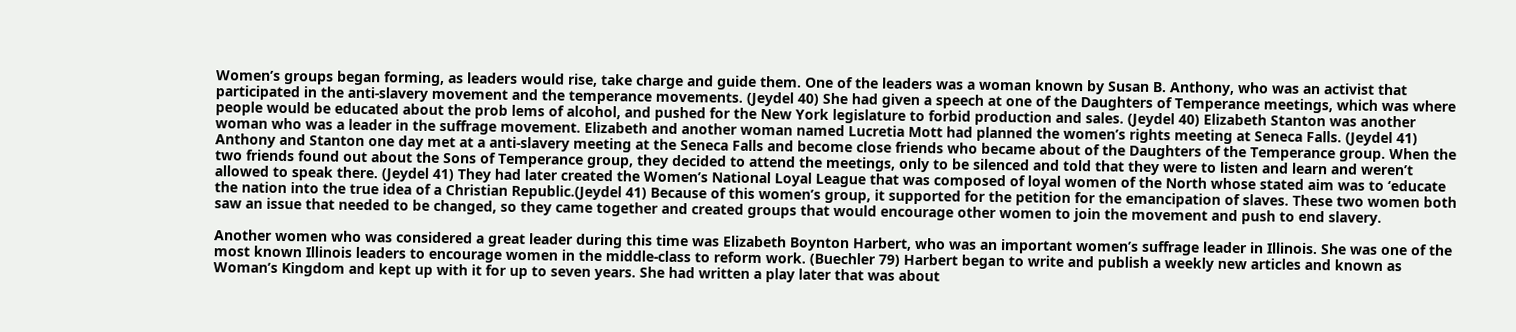Women’s groups began forming, as leaders would rise, take charge and guide them. One of the leaders was a woman known by Susan B. Anthony, who was an activist that participated in the anti-slavery movement and the temperance movements. (Jeydel 40) She had given a speech at one of the Daughters of Temperance meetings, which was where people would be educated about the prob lems of alcohol, and pushed for the New York legislature to forbid production and sales. (Jeydel 40) Elizabeth Stanton was another woman who was a leader in the suffrage movement. Elizabeth and another woman named Lucretia Mott had planned the women’s rights meeting at Seneca Falls. (Jeydel 41) Anthony and Stanton one day met at a anti-slavery meeting at the Seneca Falls and become close friends who became about of the Daughters of the Temperance group. When the two friends found out about the Sons of Temperance group, they decided to attend the meetings, only to be silenced and told that they were to listen and learn and weren’t allowed to speak there. (Jeydel 41) They had later created the Women’s National Loyal League that was composed of loyal women of the North whose stated aim was to ‘educate the nation into the true idea of a Christian Republic.(Jeydel 41) Because of this women’s group, it supported for the petition for the emancipation of slaves. These two women both saw an issue that needed to be changed, so they came together and created groups that would encourage other women to join the movement and push to end slavery.

Another women who was considered a great leader during this time was Elizabeth Boynton Harbert, who was an important women’s suffrage leader in Illinois. She was one of the most known Illinois leaders to encourage women in the middle-class to reform work. (Buechler 79) Harbert began to write and publish a weekly new articles and known as Woman’s Kingdom and kept up with it for up to seven years. She had written a play later that was about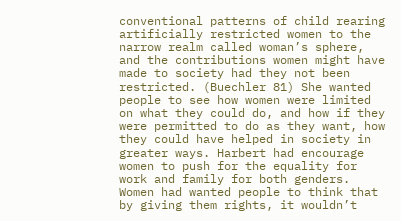conventional patterns of child rearing artificially restricted women to the narrow realm called woman’s sphere, and the contributions women might have made to society had they not been restricted. (Buechler 81) She wanted people to see how women were limited on what they could do, and how if they were permitted to do as they want, how they could have helped in society in greater ways. Harbert had encourage women to push for the equality for work and family for both genders. Women had wanted people to think that by giving them rights, it wouldn’t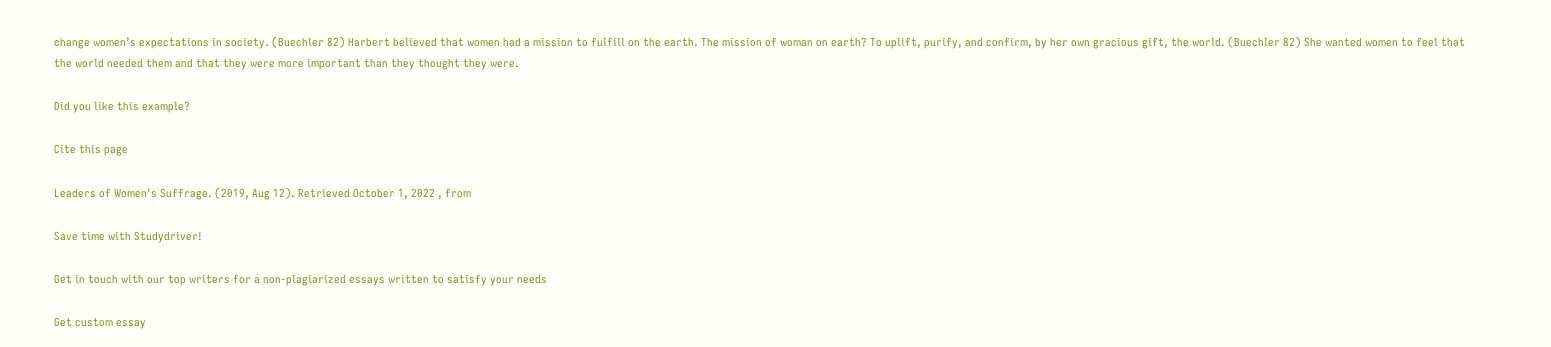change women’s expectations in society. (Buechler 82) Harbert believed that women had a mission to fulfill on the earth. The mission of woman on earth? To uplift, purify, and confirm, by her own gracious gift, the world. (Buechler 82) She wanted women to feel that the world needed them and that they were more important than they thought they were.

Did you like this example?

Cite this page

Leaders of Women's Suffrage. (2019, Aug 12). Retrieved October 1, 2022 , from

Save time with Studydriver!

Get in touch with our top writers for a non-plagiarized essays written to satisfy your needs

Get custom essay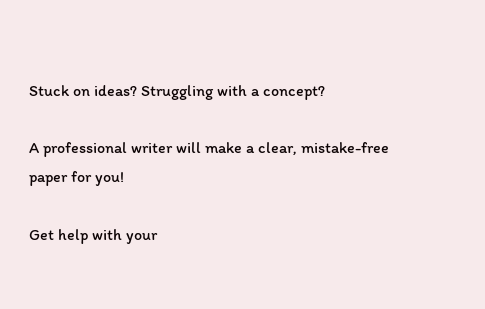Stuck on ideas? Struggling with a concept?

A professional writer will make a clear, mistake-free paper for you!

Get help with your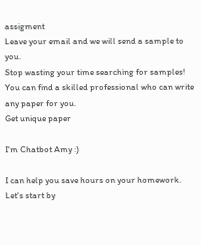assigment
Leave your email and we will send a sample to you.
Stop wasting your time searching for samples!
You can find a skilled professional who can write any paper for you.
Get unique paper

I'm Chatbot Amy :)

I can help you save hours on your homework. Let's start by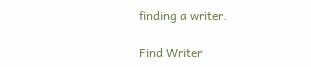finding a writer.

Find Writer